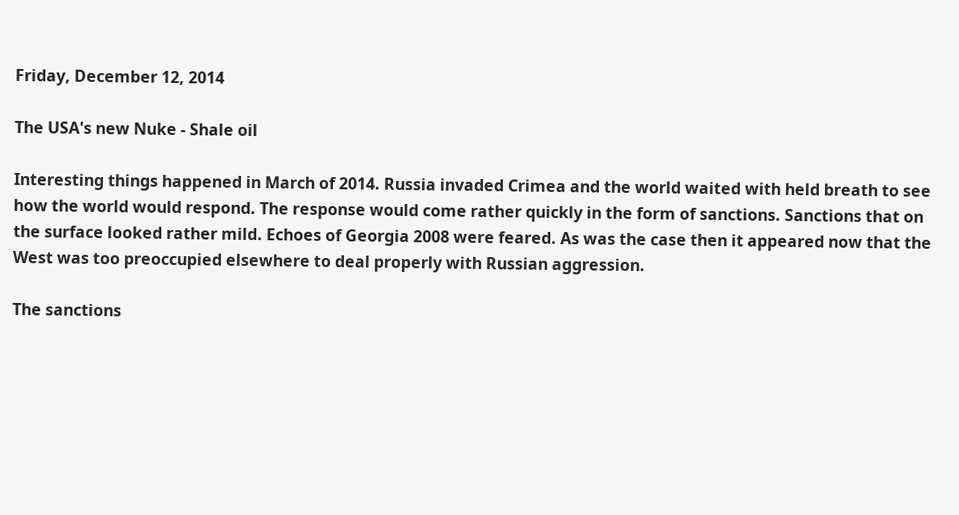Friday, December 12, 2014

The USA's new Nuke - Shale oil

Interesting things happened in March of 2014. Russia invaded Crimea and the world waited with held breath to see how the world would respond. The response would come rather quickly in the form of sanctions. Sanctions that on the surface looked rather mild. Echoes of Georgia 2008 were feared. As was the case then it appeared now that the West was too preoccupied elsewhere to deal properly with Russian aggression.

The sanctions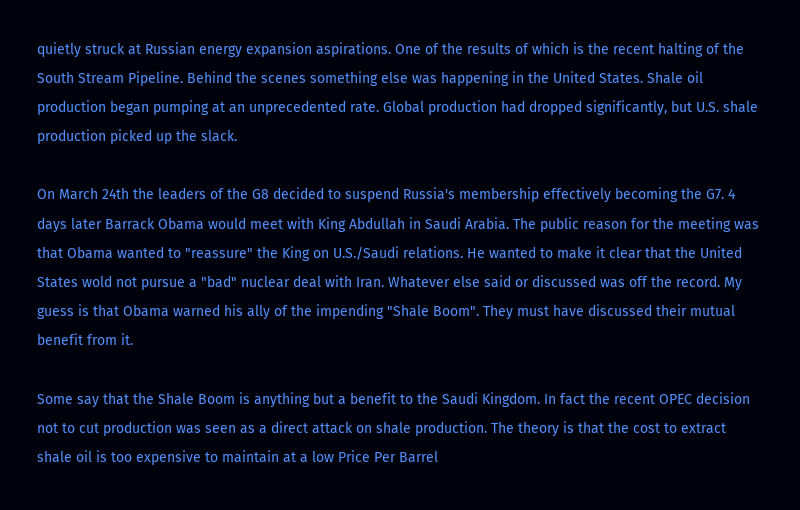quietly struck at Russian energy expansion aspirations. One of the results of which is the recent halting of the South Stream Pipeline. Behind the scenes something else was happening in the United States. Shale oil production began pumping at an unprecedented rate. Global production had dropped significantly, but U.S. shale production picked up the slack.

On March 24th the leaders of the G8 decided to suspend Russia's membership effectively becoming the G7. 4 days later Barrack Obama would meet with King Abdullah in Saudi Arabia. The public reason for the meeting was that Obama wanted to "reassure" the King on U.S./Saudi relations. He wanted to make it clear that the United States wold not pursue a "bad" nuclear deal with Iran. Whatever else said or discussed was off the record. My guess is that Obama warned his ally of the impending "Shale Boom". They must have discussed their mutual benefit from it.

Some say that the Shale Boom is anything but a benefit to the Saudi Kingdom. In fact the recent OPEC decision not to cut production was seen as a direct attack on shale production. The theory is that the cost to extract shale oil is too expensive to maintain at a low Price Per Barrel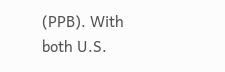(PPB). With both U.S.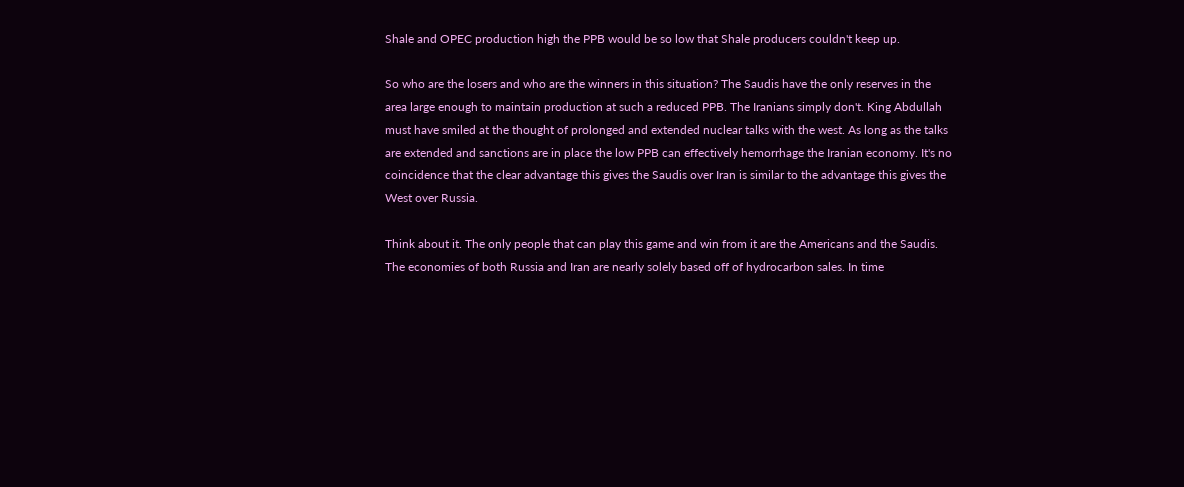Shale and OPEC production high the PPB would be so low that Shale producers couldn't keep up.

So who are the losers and who are the winners in this situation? The Saudis have the only reserves in the area large enough to maintain production at such a reduced PPB. The Iranians simply don't. King Abdullah must have smiled at the thought of prolonged and extended nuclear talks with the west. As long as the talks are extended and sanctions are in place the low PPB can effectively hemorrhage the Iranian economy. It's no coincidence that the clear advantage this gives the Saudis over Iran is similar to the advantage this gives the West over Russia.

Think about it. The only people that can play this game and win from it are the Americans and the Saudis. The economies of both Russia and Iran are nearly solely based off of hydrocarbon sales. In time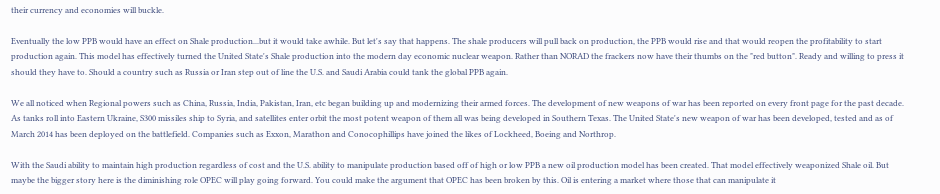their currency and economies will buckle.

Eventually the low PPB would have an effect on Shale production...but it would take awhile. But let's say that happens. The shale producers will pull back on production, the PPB would rise and that would reopen the profitability to start production again. This model has effectively turned the United State's Shale production into the modern day economic nuclear weapon. Rather than NORAD the frackers now have their thumbs on the "red button". Ready and willing to press it should they have to. Should a country such as Russia or Iran step out of line the U.S. and Saudi Arabia could tank the global PPB again.

We all noticed when Regional powers such as China, Russia, India, Pakistan, Iran, etc began building up and modernizing their armed forces. The development of new weapons of war has been reported on every front page for the past decade. As tanks roll into Eastern Ukraine, S300 missiles ship to Syria, and satellites enter orbit the most potent weapon of them all was being developed in Southern Texas. The United State's new weapon of war has been developed, tested and as of March 2014 has been deployed on the battlefield. Companies such as Exxon, Marathon and Conocophillips have joined the likes of Lockheed, Boeing and Northrop.

With the Saudi ability to maintain high production regardless of cost and the U.S. ability to manipulate production based off of high or low PPB a new oil production model has been created. That model effectively weaponized Shale oil. But maybe the bigger story here is the diminishing role OPEC will play going forward. You could make the argument that OPEC has been broken by this. Oil is entering a market where those that can manipulate it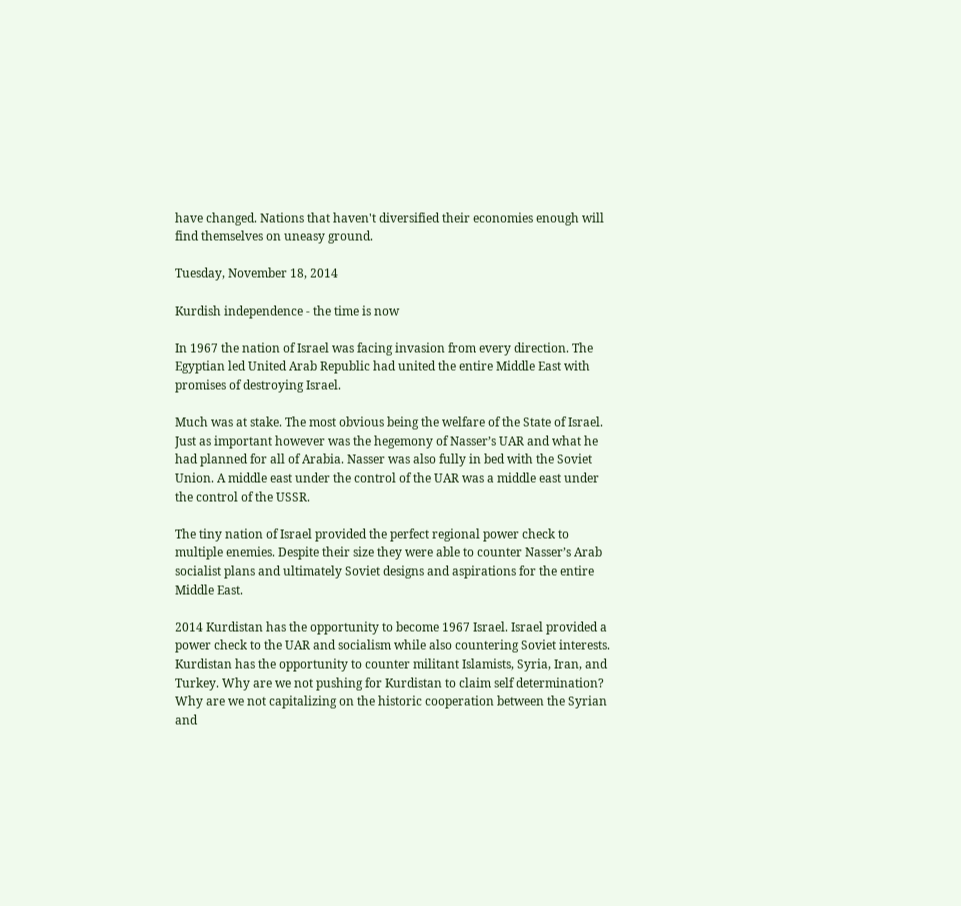have changed. Nations that haven't diversified their economies enough will find themselves on uneasy ground.

Tuesday, November 18, 2014

Kurdish independence - the time is now

In 1967 the nation of Israel was facing invasion from every direction. The Egyptian led United Arab Republic had united the entire Middle East with promises of destroying Israel.

Much was at stake. The most obvious being the welfare of the State of Israel. Just as important however was the hegemony of Nasser’s UAR and what he had planned for all of Arabia. Nasser was also fully in bed with the Soviet Union. A middle east under the control of the UAR was a middle east under the control of the USSR.

The tiny nation of Israel provided the perfect regional power check to multiple enemies. Despite their size they were able to counter Nasser’s Arab socialist plans and ultimately Soviet designs and aspirations for the entire Middle East.

2014 Kurdistan has the opportunity to become 1967 Israel. Israel provided a power check to the UAR and socialism while also countering Soviet interests. Kurdistan has the opportunity to counter militant Islamists, Syria, Iran, and Turkey. Why are we not pushing for Kurdistan to claim self determination? Why are we not capitalizing on the historic cooperation between the Syrian and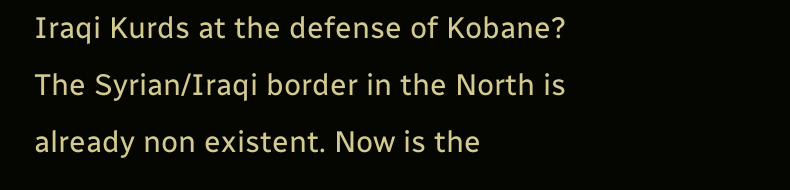Iraqi Kurds at the defense of Kobane? The Syrian/Iraqi border in the North is already non existent. Now is the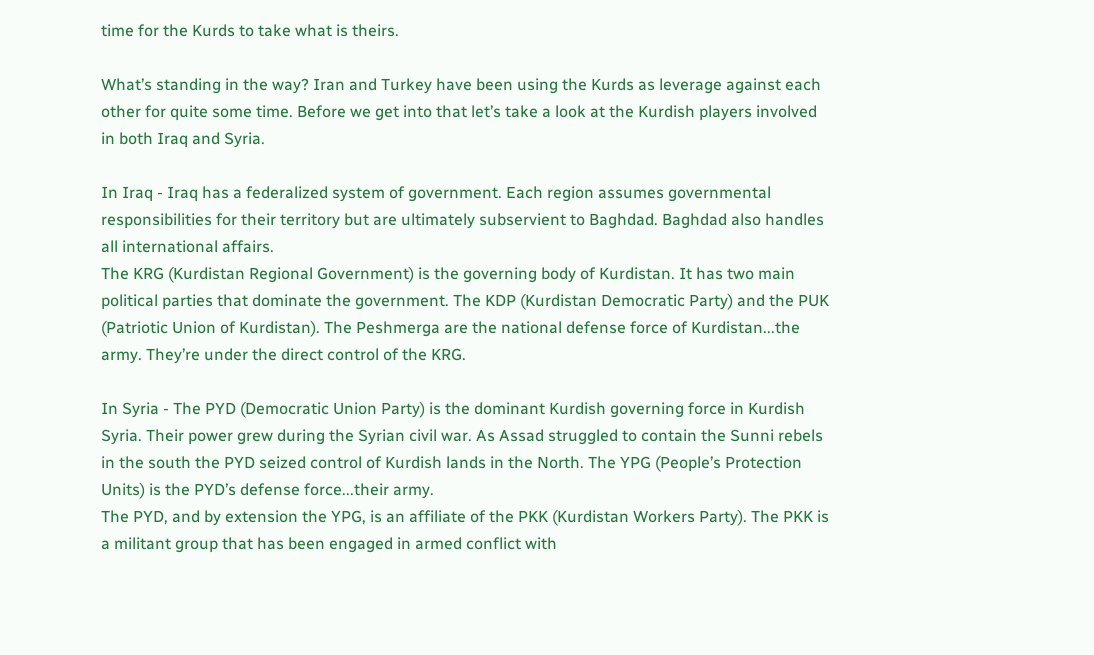time for the Kurds to take what is theirs.

What’s standing in the way? Iran and Turkey have been using the Kurds as leverage against each other for quite some time. Before we get into that let’s take a look at the Kurdish players involved in both Iraq and Syria.

In Iraq - Iraq has a federalized system of government. Each region assumes governmental responsibilities for their territory but are ultimately subservient to Baghdad. Baghdad also handles all international affairs.
The KRG (Kurdistan Regional Government) is the governing body of Kurdistan. It has two main political parties that dominate the government. The KDP (Kurdistan Democratic Party) and the PUK (Patriotic Union of Kurdistan). The Peshmerga are the national defense force of Kurdistan...the army. They’re under the direct control of the KRG.

In Syria - The PYD (Democratic Union Party) is the dominant Kurdish governing force in Kurdish Syria. Their power grew during the Syrian civil war. As Assad struggled to contain the Sunni rebels in the south the PYD seized control of Kurdish lands in the North. The YPG (People’s Protection Units) is the PYD’s defense force...their army.
The PYD, and by extension the YPG, is an affiliate of the PKK (Kurdistan Workers Party). The PKK is a militant group that has been engaged in armed conflict with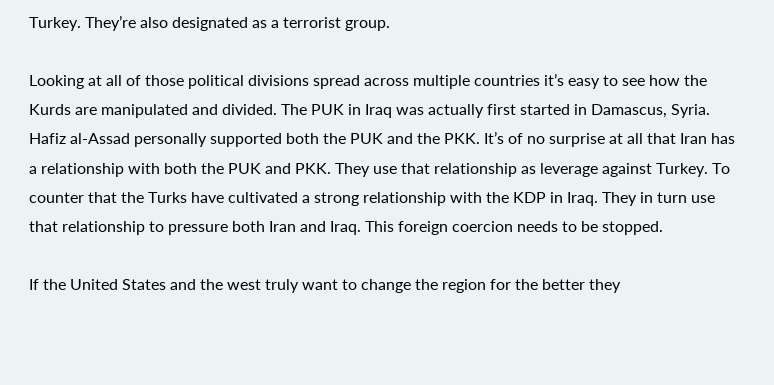Turkey. They’re also designated as a terrorist group.

Looking at all of those political divisions spread across multiple countries it’s easy to see how the Kurds are manipulated and divided. The PUK in Iraq was actually first started in Damascus, Syria. Hafiz al-Assad personally supported both the PUK and the PKK. It’s of no surprise at all that Iran has a relationship with both the PUK and PKK. They use that relationship as leverage against Turkey. To counter that the Turks have cultivated a strong relationship with the KDP in Iraq. They in turn use that relationship to pressure both Iran and Iraq. This foreign coercion needs to be stopped.

If the United States and the west truly want to change the region for the better they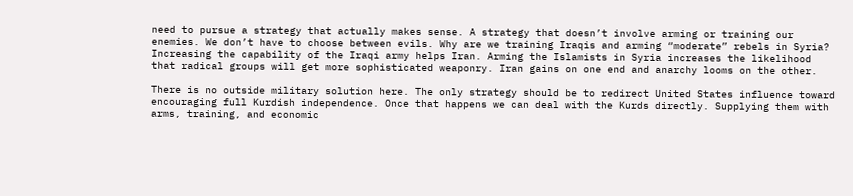need to pursue a strategy that actually makes sense. A strategy that doesn’t involve arming or training our enemies. We don’t have to choose between evils. Why are we training Iraqis and arming “moderate” rebels in Syria? Increasing the capability of the Iraqi army helps Iran. Arming the Islamists in Syria increases the likelihood that radical groups will get more sophisticated weaponry. Iran gains on one end and anarchy looms on the other.

There is no outside military solution here. The only strategy should be to redirect United States influence toward encouraging full Kurdish independence. Once that happens we can deal with the Kurds directly. Supplying them with arms, training, and economic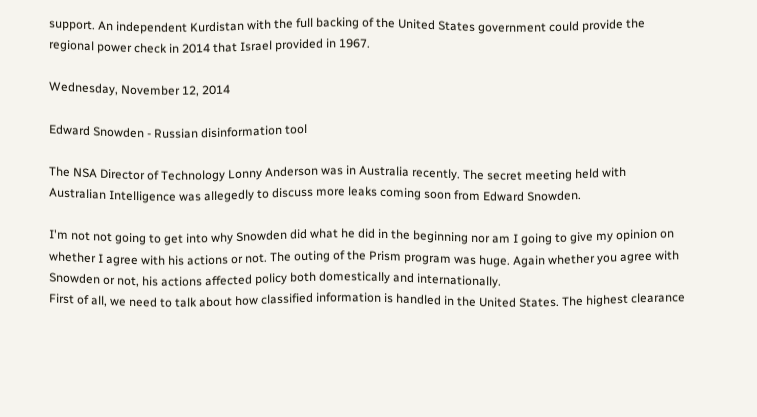support. An independent Kurdistan with the full backing of the United States government could provide the regional power check in 2014 that Israel provided in 1967.

Wednesday, November 12, 2014

Edward Snowden - Russian disinformation tool

The NSA Director of Technology Lonny Anderson was in Australia recently. The secret meeting held with Australian Intelligence was allegedly to discuss more leaks coming soon from Edward Snowden.

I'm not not going to get into why Snowden did what he did in the beginning nor am I going to give my opinion on whether I agree with his actions or not. The outing of the Prism program was huge. Again whether you agree with Snowden or not, his actions affected policy both domestically and internationally.
First of all, we need to talk about how classified information is handled in the United States. The highest clearance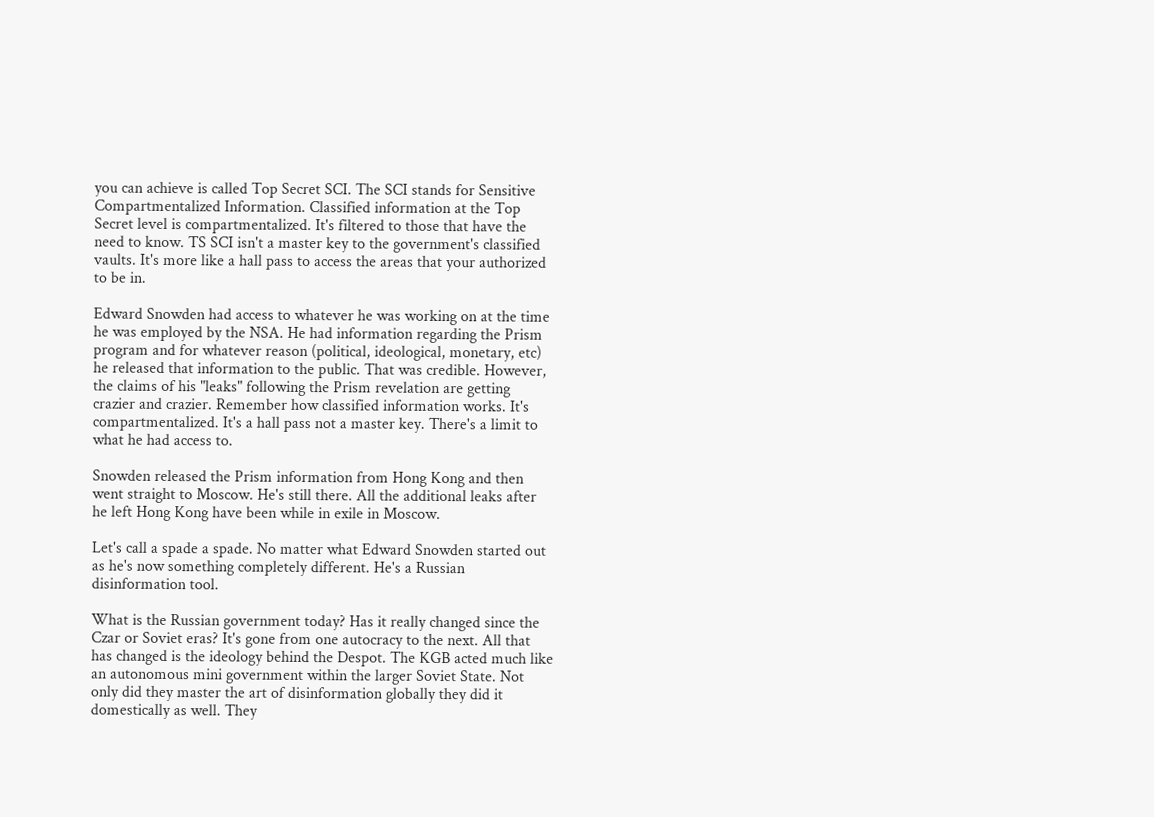you can achieve is called Top Secret SCI. The SCI stands for Sensitive Compartmentalized Information. Classified information at the Top Secret level is compartmentalized. It's filtered to those that have the need to know. TS SCI isn't a master key to the government's classified vaults. It's more like a hall pass to access the areas that your authorized to be in.

Edward Snowden had access to whatever he was working on at the time he was employed by the NSA. He had information regarding the Prism program and for whatever reason (political, ideological, monetary, etc) he released that information to the public. That was credible. However, the claims of his "leaks" following the Prism revelation are getting crazier and crazier. Remember how classified information works. It's compartmentalized. It's a hall pass not a master key. There's a limit to what he had access to.

Snowden released the Prism information from Hong Kong and then went straight to Moscow. He's still there. All the additional leaks after he left Hong Kong have been while in exile in Moscow.

Let's call a spade a spade. No matter what Edward Snowden started out as he's now something completely different. He's a Russian disinformation tool.

What is the Russian government today? Has it really changed since the Czar or Soviet eras? It's gone from one autocracy to the next. All that has changed is the ideology behind the Despot. The KGB acted much like an autonomous mini government within the larger Soviet State. Not only did they master the art of disinformation globally they did it domestically as well. They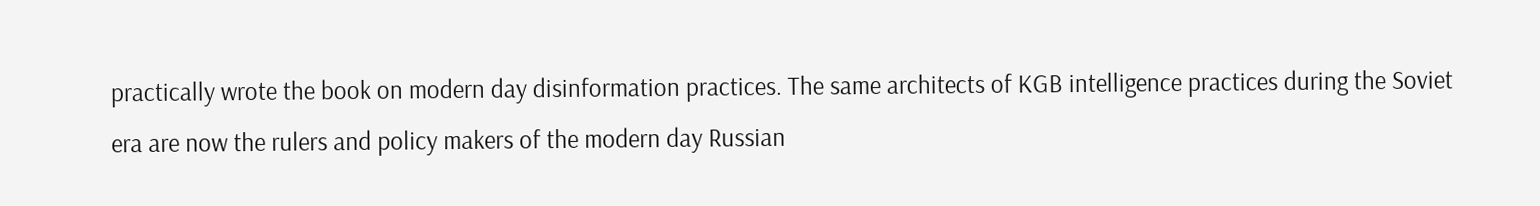practically wrote the book on modern day disinformation practices. The same architects of KGB intelligence practices during the Soviet era are now the rulers and policy makers of the modern day Russian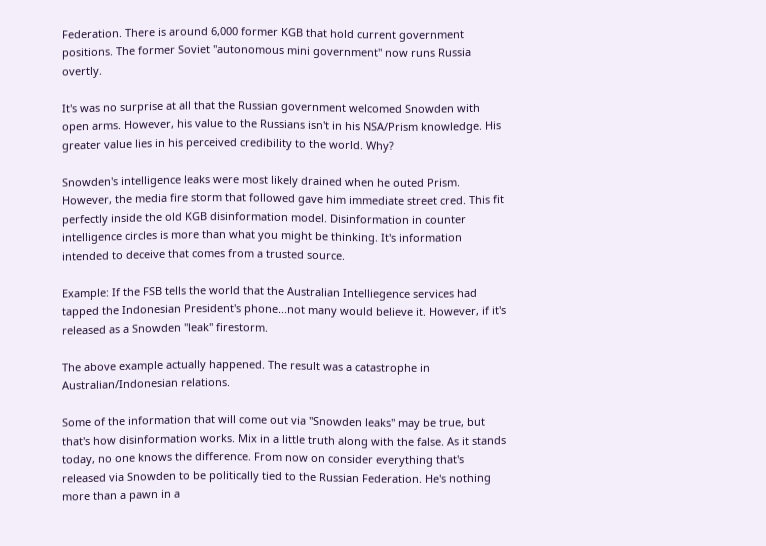Federation. There is around 6,000 former KGB that hold current government positions. The former Soviet "autonomous mini government" now runs Russia overtly.

It's was no surprise at all that the Russian government welcomed Snowden with open arms. However, his value to the Russians isn't in his NSA/Prism knowledge. His greater value lies in his perceived credibility to the world. Why?

Snowden's intelligence leaks were most likely drained when he outed Prism. However, the media fire storm that followed gave him immediate street cred. This fit perfectly inside the old KGB disinformation model. Disinformation in counter intelligence circles is more than what you might be thinking. It's information intended to deceive that comes from a trusted source.

Example: If the FSB tells the world that the Australian Intelliegence services had tapped the Indonesian President's phone...not many would believe it. However, if it's released as a Snowden "leak" firestorm.

The above example actually happened. The result was a catastrophe in Australian/Indonesian relations.

Some of the information that will come out via "Snowden leaks" may be true, but that's how disinformation works. Mix in a little truth along with the false. As it stands today, no one knows the difference. From now on consider everything that's released via Snowden to be politically tied to the Russian Federation. He's nothing more than a pawn in a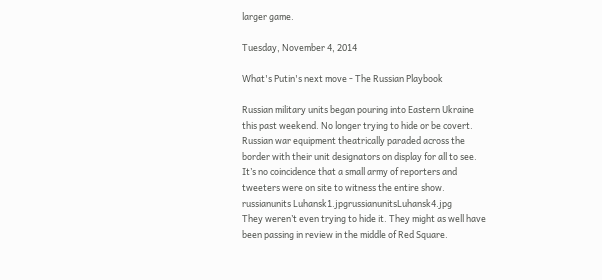larger game.

Tuesday, November 4, 2014

What's Putin's next move - The Russian Playbook

Russian military units began pouring into Eastern Ukraine this past weekend. No longer trying to hide or be covert. Russian war equipment theatrically paraded across the border with their unit designators on display for all to see. It’s no coincidence that a small army of reporters and tweeters were on site to witness the entire show.
russianunits Luhansk1.jpgrussianunitsLuhansk4.jpg
They weren’t even trying to hide it. They might as well have been passing in review in the middle of Red Square.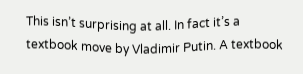This isn’t surprising at all. In fact it’s a textbook move by Vladimir Putin. A textbook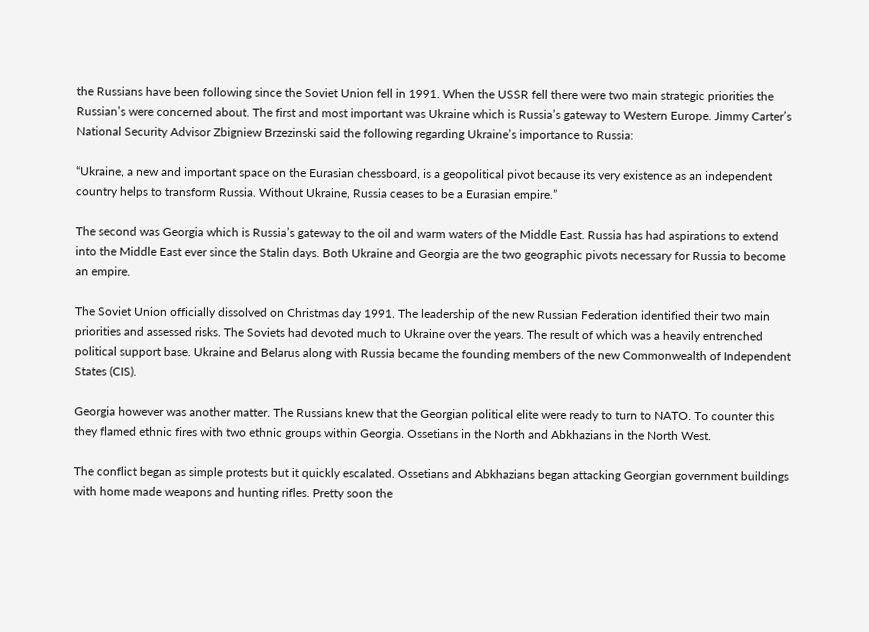the Russians have been following since the Soviet Union fell in 1991. When the USSR fell there were two main strategic priorities the Russian’s were concerned about. The first and most important was Ukraine which is Russia’s gateway to Western Europe. Jimmy Carter’s National Security Advisor Zbigniew Brzezinski said the following regarding Ukraine’s importance to Russia:

“Ukraine, a new and important space on the Eurasian chessboard, is a geopolitical pivot because its very existence as an independent country helps to transform Russia. Without Ukraine, Russia ceases to be a Eurasian empire.”

The second was Georgia which is Russia’s gateway to the oil and warm waters of the Middle East. Russia has had aspirations to extend into the Middle East ever since the Stalin days. Both Ukraine and Georgia are the two geographic pivots necessary for Russia to become an empire.

The Soviet Union officially dissolved on Christmas day 1991. The leadership of the new Russian Federation identified their two main priorities and assessed risks. The Soviets had devoted much to Ukraine over the years. The result of which was a heavily entrenched political support base. Ukraine and Belarus along with Russia became the founding members of the new Commonwealth of Independent States (CIS).

Georgia however was another matter. The Russians knew that the Georgian political elite were ready to turn to NATO. To counter this they flamed ethnic fires with two ethnic groups within Georgia. Ossetians in the North and Abkhazians in the North West.

The conflict began as simple protests but it quickly escalated. Ossetians and Abkhazians began attacking Georgian government buildings with home made weapons and hunting rifles. Pretty soon the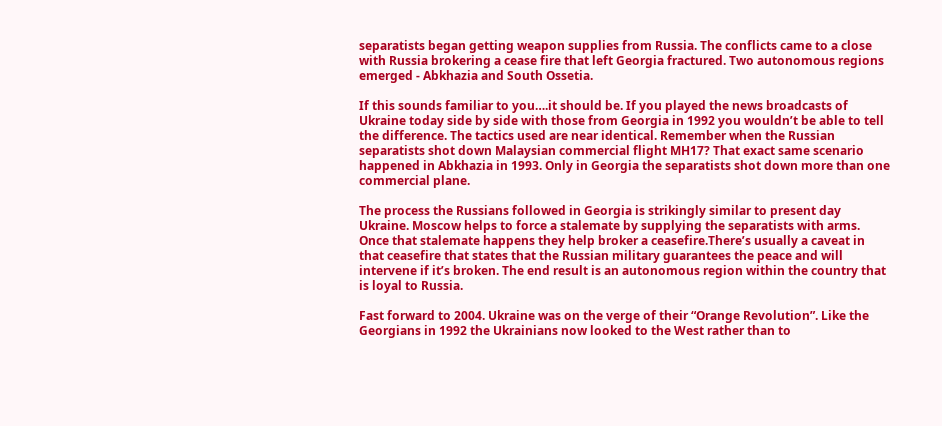separatists began getting weapon supplies from Russia. The conflicts came to a close with Russia brokering a cease fire that left Georgia fractured. Two autonomous regions emerged - Abkhazia and South Ossetia.

If this sounds familiar to you….it should be. If you played the news broadcasts of Ukraine today side by side with those from Georgia in 1992 you wouldn’t be able to tell the difference. The tactics used are near identical. Remember when the Russian separatists shot down Malaysian commercial flight MH17? That exact same scenario happened in Abkhazia in 1993. Only in Georgia the separatists shot down more than one commercial plane.

The process the Russians followed in Georgia is strikingly similar to present day Ukraine. Moscow helps to force a stalemate by supplying the separatists with arms. Once that stalemate happens they help broker a ceasefire.There’s usually a caveat in that ceasefire that states that the Russian military guarantees the peace and will intervene if it’s broken. The end result is an autonomous region within the country that is loyal to Russia.

Fast forward to 2004. Ukraine was on the verge of their “Orange Revolution”. Like the Georgians in 1992 the Ukrainians now looked to the West rather than to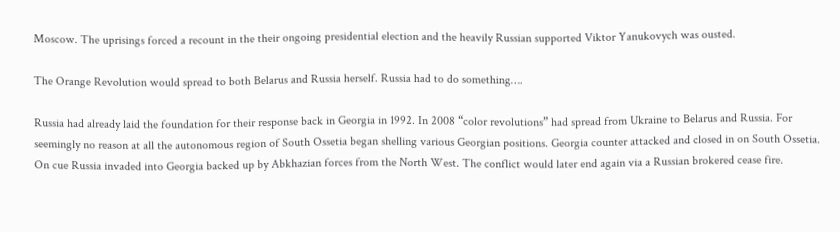Moscow. The uprisings forced a recount in the their ongoing presidential election and the heavily Russian supported Viktor Yanukovych was ousted.

The Orange Revolution would spread to both Belarus and Russia herself. Russia had to do something….

Russia had already laid the foundation for their response back in Georgia in 1992. In 2008 “color revolutions” had spread from Ukraine to Belarus and Russia. For seemingly no reason at all the autonomous region of South Ossetia began shelling various Georgian positions. Georgia counter attacked and closed in on South Ossetia. On cue Russia invaded into Georgia backed up by Abkhazian forces from the North West. The conflict would later end again via a Russian brokered cease fire.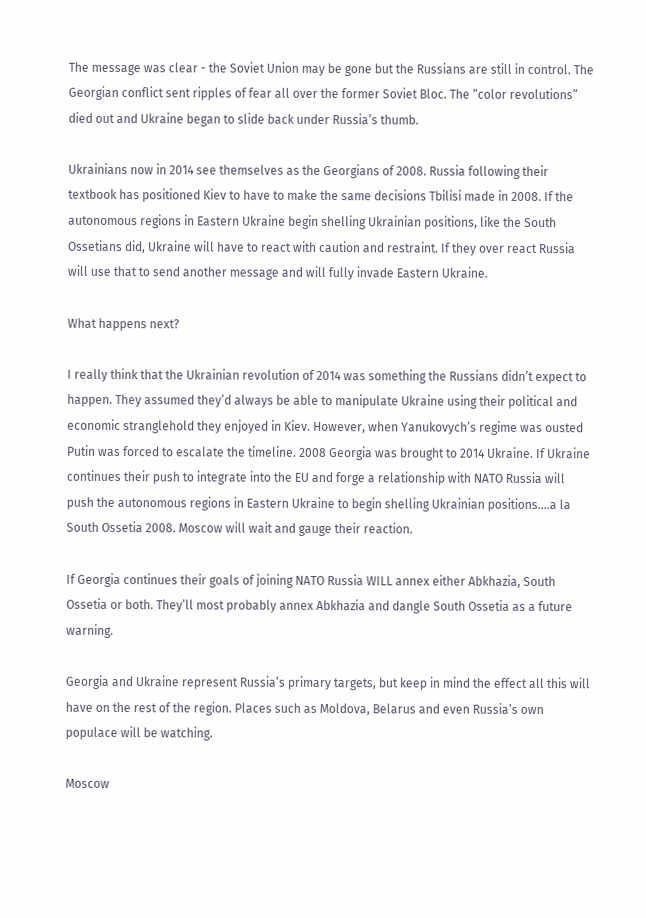The message was clear - the Soviet Union may be gone but the Russians are still in control. The Georgian conflict sent ripples of fear all over the former Soviet Bloc. The “color revolutions” died out and Ukraine began to slide back under Russia’s thumb.

Ukrainians now in 2014 see themselves as the Georgians of 2008. Russia following their textbook has positioned Kiev to have to make the same decisions Tbilisi made in 2008. If the autonomous regions in Eastern Ukraine begin shelling Ukrainian positions, like the South Ossetians did, Ukraine will have to react with caution and restraint. If they over react Russia will use that to send another message and will fully invade Eastern Ukraine.

What happens next?

I really think that the Ukrainian revolution of 2014 was something the Russians didn’t expect to happen. They assumed they’d always be able to manipulate Ukraine using their political and economic stranglehold they enjoyed in Kiev. However, when Yanukovych’s regime was ousted Putin was forced to escalate the timeline. 2008 Georgia was brought to 2014 Ukraine. If Ukraine continues their push to integrate into the EU and forge a relationship with NATO Russia will push the autonomous regions in Eastern Ukraine to begin shelling Ukrainian positions….a la South Ossetia 2008. Moscow will wait and gauge their reaction.

If Georgia continues their goals of joining NATO Russia WILL annex either Abkhazia, South Ossetia or both. They’ll most probably annex Abkhazia and dangle South Ossetia as a future warning.

Georgia and Ukraine represent Russia’s primary targets, but keep in mind the effect all this will have on the rest of the region. Places such as Moldova, Belarus and even Russia’s own populace will be watching.

Moscow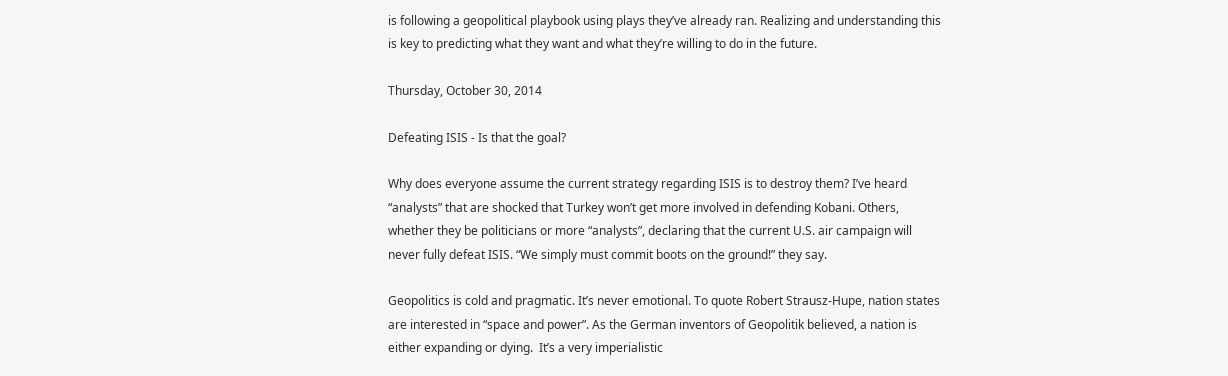is following a geopolitical playbook using plays they’ve already ran. Realizing and understanding this is key to predicting what they want and what they’re willing to do in the future.

Thursday, October 30, 2014

Defeating ISIS - Is that the goal?

Why does everyone assume the current strategy regarding ISIS is to destroy them? I’ve heard “analysts” that are shocked that Turkey won’t get more involved in defending Kobani. Others, whether they be politicians or more “analysts”, declaring that the current U.S. air campaign will never fully defeat ISIS. “We simply must commit boots on the ground!” they say.

Geopolitics is cold and pragmatic. It’s never emotional. To quote Robert Strausz-Hupe, nation states are interested in “space and power”. As the German inventors of Geopolitik believed, a nation is either expanding or dying.  It’s a very imperialistic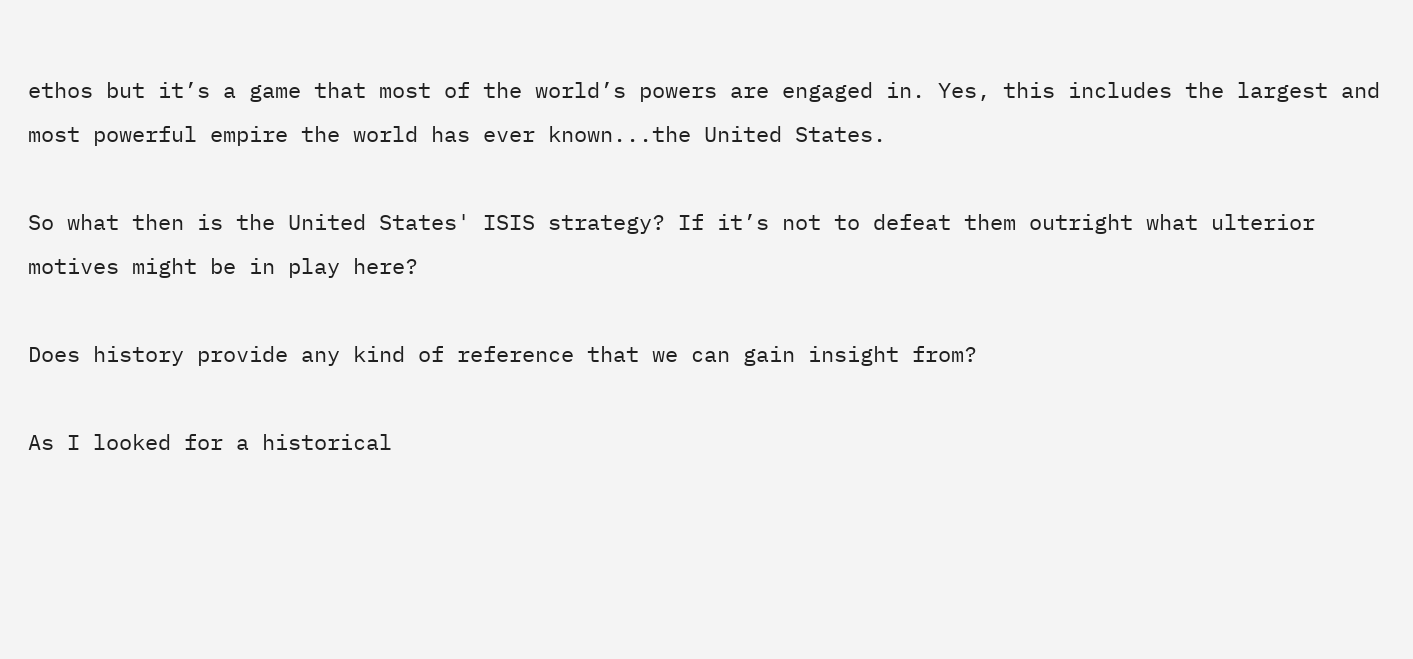ethos but it’s a game that most of the world’s powers are engaged in. Yes, this includes the largest and most powerful empire the world has ever known...the United States.

So what then is the United States' ISIS strategy? If it’s not to defeat them outright what ulterior motives might be in play here?

Does history provide any kind of reference that we can gain insight from?

As I looked for a historical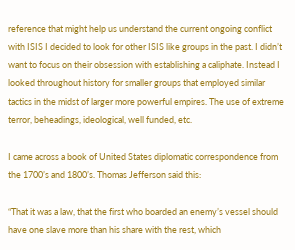reference that might help us understand the current ongoing conflict with ISIS I decided to look for other ISIS like groups in the past. I didn’t want to focus on their obsession with establishing a caliphate. Instead I looked throughout history for smaller groups that employed similar tactics in the midst of larger more powerful empires. The use of extreme terror, beheadings, ideological, well funded, etc.

I came across a book of United States diplomatic correspondence from the 1700’s and 1800’s. Thomas Jefferson said this:

“That it was a law, that the first who boarded an enemy’s vessel should have one slave more than his share with the rest, which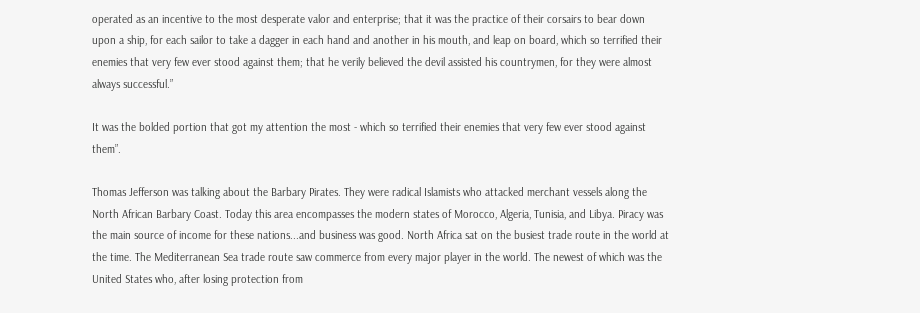operated as an incentive to the most desperate valor and enterprise; that it was the practice of their corsairs to bear down upon a ship, for each sailor to take a dagger in each hand and another in his mouth, and leap on board, which so terrified their enemies that very few ever stood against them; that he verily believed the devil assisted his countrymen, for they were almost always successful.”

It was the bolded portion that got my attention the most - which so terrified their enemies that very few ever stood against them”.

Thomas Jefferson was talking about the Barbary Pirates. They were radical Islamists who attacked merchant vessels along the North African Barbary Coast. Today this area encompasses the modern states of Morocco, Algeria, Tunisia, and Libya. Piracy was the main source of income for these nations...and business was good. North Africa sat on the busiest trade route in the world at the time. The Mediterranean Sea trade route saw commerce from every major player in the world. The newest of which was the United States who, after losing protection from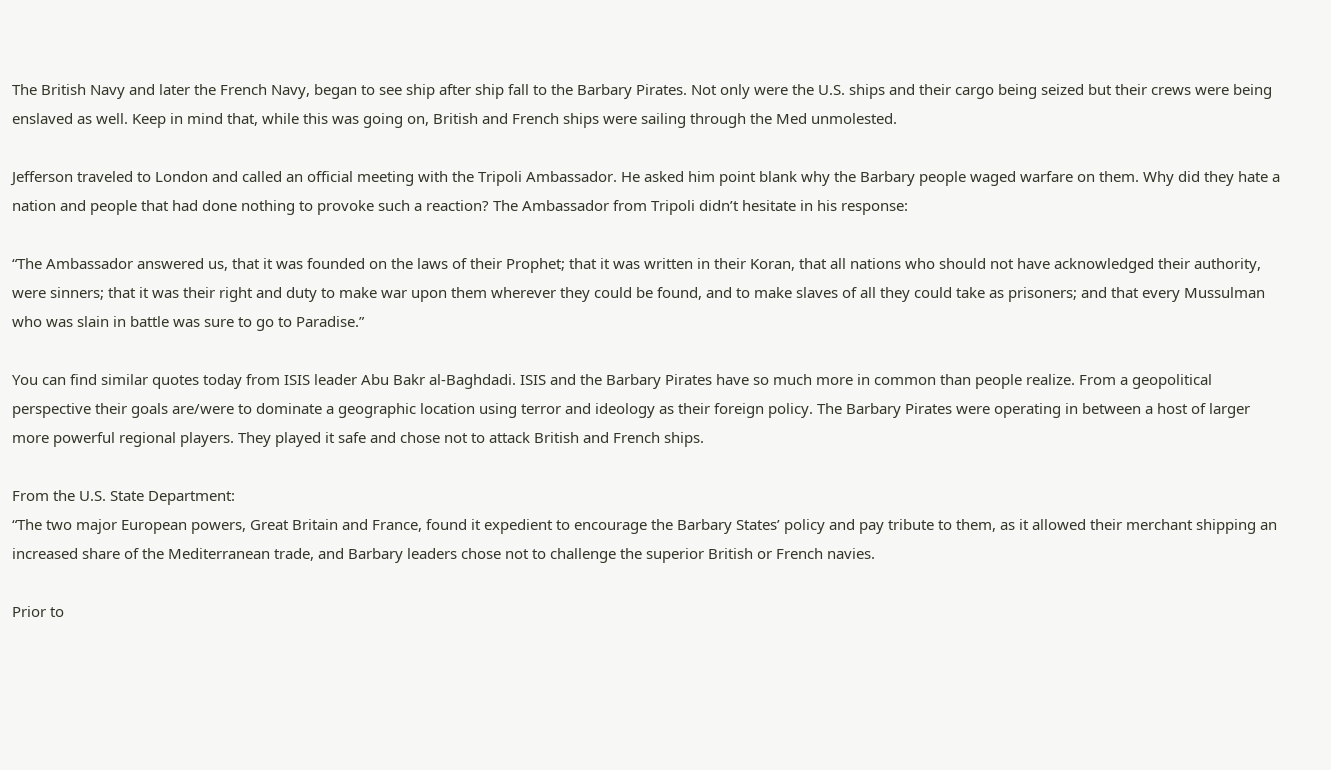The British Navy and later the French Navy, began to see ship after ship fall to the Barbary Pirates. Not only were the U.S. ships and their cargo being seized but their crews were being enslaved as well. Keep in mind that, while this was going on, British and French ships were sailing through the Med unmolested.

Jefferson traveled to London and called an official meeting with the Tripoli Ambassador. He asked him point blank why the Barbary people waged warfare on them. Why did they hate a nation and people that had done nothing to provoke such a reaction? The Ambassador from Tripoli didn’t hesitate in his response:

“The Ambassador answered us, that it was founded on the laws of their Prophet; that it was written in their Koran, that all nations who should not have acknowledged their authority, were sinners; that it was their right and duty to make war upon them wherever they could be found, and to make slaves of all they could take as prisoners; and that every Mussulman who was slain in battle was sure to go to Paradise.”

You can find similar quotes today from ISIS leader Abu Bakr al-Baghdadi. ISIS and the Barbary Pirates have so much more in common than people realize. From a geopolitical perspective their goals are/were to dominate a geographic location using terror and ideology as their foreign policy. The Barbary Pirates were operating in between a host of larger more powerful regional players. They played it safe and chose not to attack British and French ships.

From the U.S. State Department:
“The two major European powers, Great Britain and France, found it expedient to encourage the Barbary States’ policy and pay tribute to them, as it allowed their merchant shipping an increased share of the Mediterranean trade, and Barbary leaders chose not to challenge the superior British or French navies.

Prior to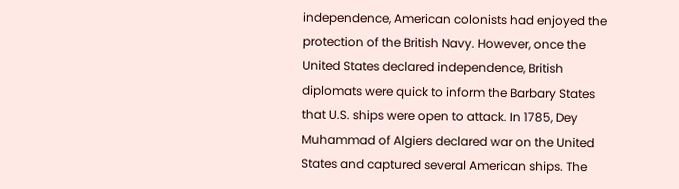independence, American colonists had enjoyed the protection of the British Navy. However, once the United States declared independence, British diplomats were quick to inform the Barbary States that U.S. ships were open to attack. In 1785, Dey Muhammad of Algiers declared war on the United States and captured several American ships. The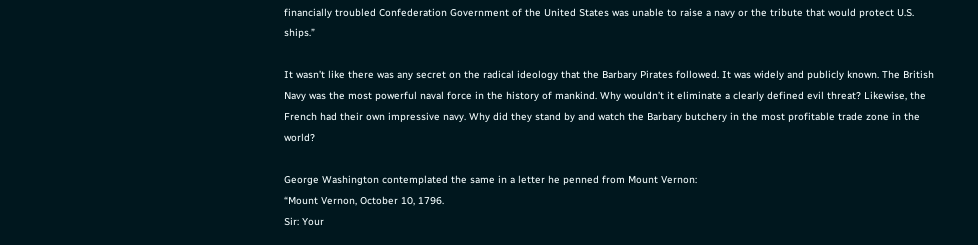financially troubled Confederation Government of the United States was unable to raise a navy or the tribute that would protect U.S. ships.”

It wasn’t like there was any secret on the radical ideology that the Barbary Pirates followed. It was widely and publicly known. The British Navy was the most powerful naval force in the history of mankind. Why wouldn’t it eliminate a clearly defined evil threat? Likewise, the French had their own impressive navy. Why did they stand by and watch the Barbary butchery in the most profitable trade zone in the world?

George Washington contemplated the same in a letter he penned from Mount Vernon:
“Mount Vernon, October 10, 1796.
Sir: Your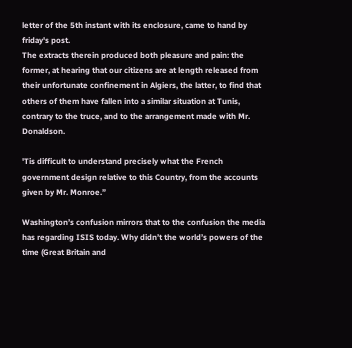letter of the 5th instant with its enclosure, came to hand by friday's post.
The extracts therein produced both pleasure and pain: the former, at hearing that our citizens are at length released from their unfortunate confinement in Algiers, the latter, to find that others of them have fallen into a similar situation at Tunis, contrary to the truce, and to the arrangement made with Mr. Donaldson.

'Tis difficult to understand precisely what the French government design relative to this Country, from the accounts given by Mr. Monroe.”

Washington’s confusion mirrors that to the confusion the media has regarding ISIS today. Why didn’t the world’s powers of the time (Great Britain and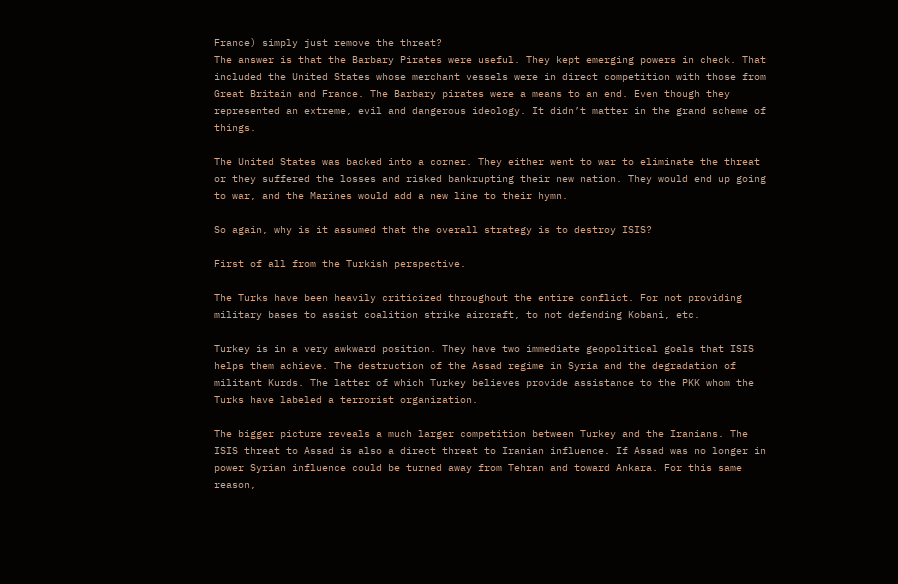France) simply just remove the threat?
The answer is that the Barbary Pirates were useful. They kept emerging powers in check. That included the United States whose merchant vessels were in direct competition with those from Great Britain and France. The Barbary pirates were a means to an end. Even though they represented an extreme, evil and dangerous ideology. It didn’t matter in the grand scheme of things.

The United States was backed into a corner. They either went to war to eliminate the threat or they suffered the losses and risked bankrupting their new nation. They would end up going to war, and the Marines would add a new line to their hymn.

So again, why is it assumed that the overall strategy is to destroy ISIS?

First of all from the Turkish perspective.

The Turks have been heavily criticized throughout the entire conflict. For not providing military bases to assist coalition strike aircraft, to not defending Kobani, etc.

Turkey is in a very awkward position. They have two immediate geopolitical goals that ISIS helps them achieve. The destruction of the Assad regime in Syria and the degradation of militant Kurds. The latter of which Turkey believes provide assistance to the PKK whom the Turks have labeled a terrorist organization.

The bigger picture reveals a much larger competition between Turkey and the Iranians. The ISIS threat to Assad is also a direct threat to Iranian influence. If Assad was no longer in power Syrian influence could be turned away from Tehran and toward Ankara. For this same reason,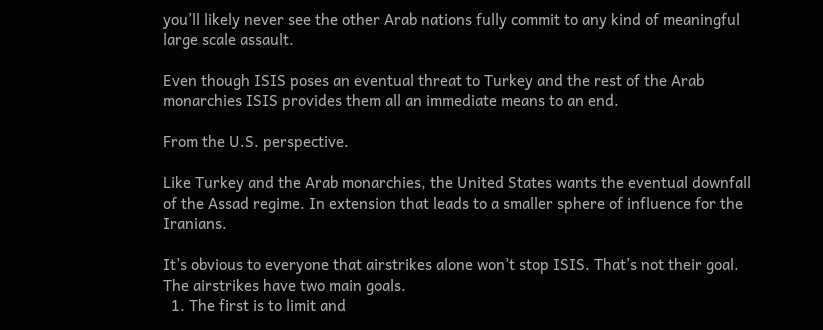you’ll likely never see the other Arab nations fully commit to any kind of meaningful large scale assault.

Even though ISIS poses an eventual threat to Turkey and the rest of the Arab monarchies ISIS provides them all an immediate means to an end.

From the U.S. perspective.

Like Turkey and the Arab monarchies, the United States wants the eventual downfall of the Assad regime. In extension that leads to a smaller sphere of influence for the Iranians.

It’s obvious to everyone that airstrikes alone won’t stop ISIS. That’s not their goal. The airstrikes have two main goals.
  1. The first is to limit and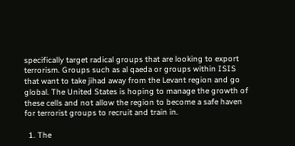specifically target radical groups that are looking to export terrorism. Groups such as al qaeda or groups within ISIS that want to take jihad away from the Levant region and go global. The United States is hoping to manage the growth of these cells and not allow the region to become a safe haven for terrorist groups to recruit and train in.

  1. The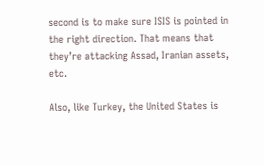second is to make sure ISIS is pointed in the right direction. That means that they’re attacking Assad, Iranian assets, etc.

Also, like Turkey, the United States is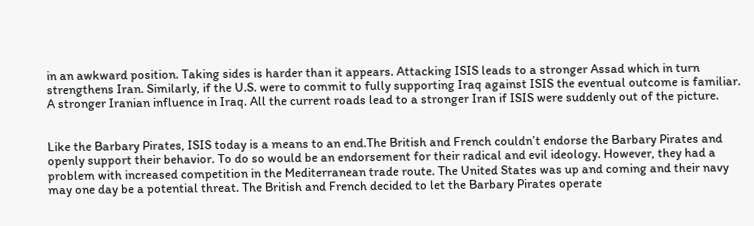in an awkward position. Taking sides is harder than it appears. Attacking ISIS leads to a stronger Assad which in turn strengthens Iran. Similarly, if the U.S. were to commit to fully supporting Iraq against ISIS the eventual outcome is familiar. A stronger Iranian influence in Iraq. All the current roads lead to a stronger Iran if ISIS were suddenly out of the picture.


Like the Barbary Pirates, ISIS today is a means to an end.The British and French couldn’t endorse the Barbary Pirates and openly support their behavior. To do so would be an endorsement for their radical and evil ideology. However, they had a problem with increased competition in the Mediterranean trade route. The United States was up and coming and their navy may one day be a potential threat. The British and French decided to let the Barbary Pirates operate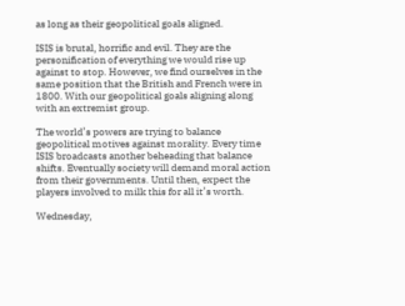as long as their geopolitical goals aligned.

ISIS is brutal, horrific and evil. They are the personification of everything we would rise up against to stop. However, we find ourselves in the same position that the British and French were in 1800. With our geopolitical goals aligning along with an extremist group.

The world’s powers are trying to balance geopolitical motives against morality. Every time ISIS broadcasts another beheading that balance shifts. Eventually society will demand moral action from their governments. Until then, expect the players involved to milk this for all it’s worth.

Wednesday,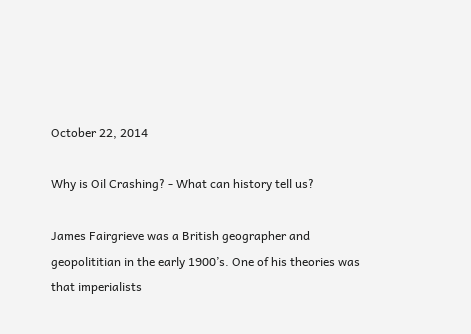October 22, 2014

Why is Oil Crashing? - What can history tell us?

James Fairgrieve was a British geographer and geopolititian in the early 1900’s. One of his theories was that imperialists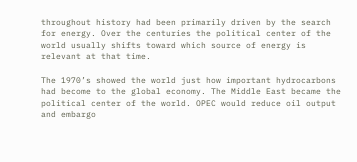throughout history had been primarily driven by the search for energy. Over the centuries the political center of the world usually shifts toward which source of energy is relevant at that time.

The 1970’s showed the world just how important hydrocarbons had become to the global economy. The Middle East became the political center of the world. OPEC would reduce oil output and embargo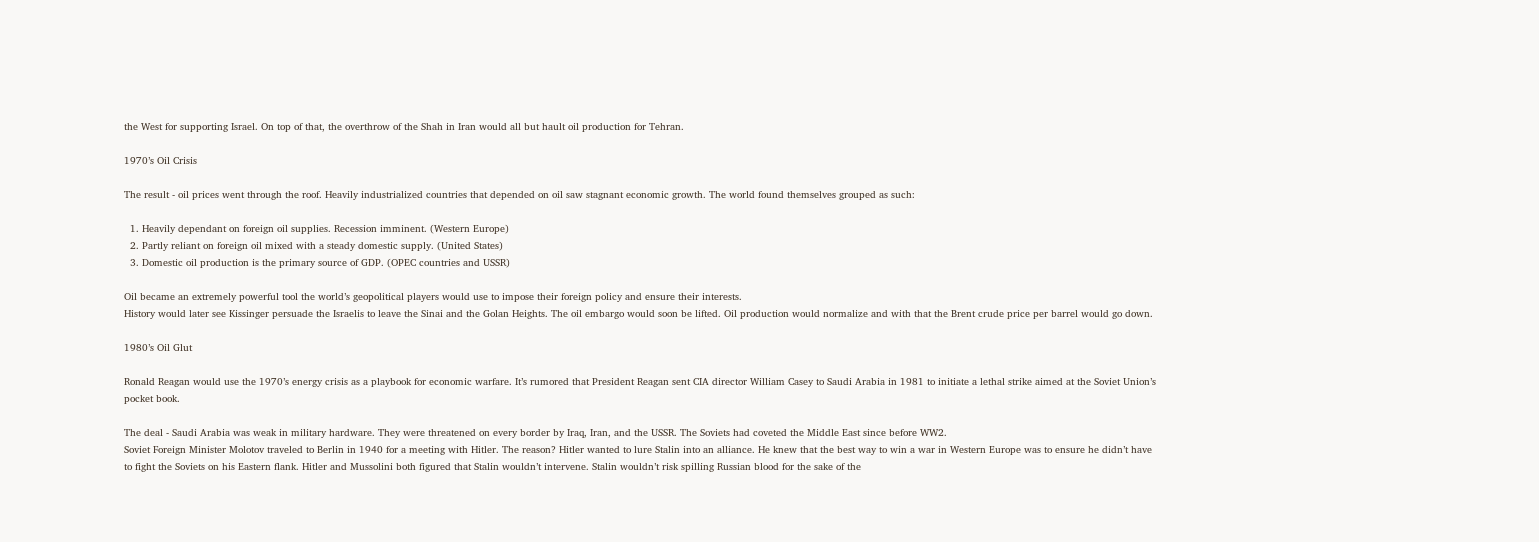the West for supporting Israel. On top of that, the overthrow of the Shah in Iran would all but hault oil production for Tehran.

1970’s Oil Crisis

The result - oil prices went through the roof. Heavily industrialized countries that depended on oil saw stagnant economic growth. The world found themselves grouped as such:

  1. Heavily dependant on foreign oil supplies. Recession imminent. (Western Europe)
  2. Partly reliant on foreign oil mixed with a steady domestic supply. (United States)
  3. Domestic oil production is the primary source of GDP. (OPEC countries and USSR)

Oil became an extremely powerful tool the world’s geopolitical players would use to impose their foreign policy and ensure their interests.
History would later see Kissinger persuade the Israelis to leave the Sinai and the Golan Heights. The oil embargo would soon be lifted. Oil production would normalize and with that the Brent crude price per barrel would go down.

1980’s Oil Glut

Ronald Reagan would use the 1970’s energy crisis as a playbook for economic warfare. It’s rumored that President Reagan sent CIA director William Casey to Saudi Arabia in 1981 to initiate a lethal strike aimed at the Soviet Union’s pocket book.

The deal - Saudi Arabia was weak in military hardware. They were threatened on every border by Iraq, Iran, and the USSR. The Soviets had coveted the Middle East since before WW2.
Soviet Foreign Minister Molotov traveled to Berlin in 1940 for a meeting with Hitler. The reason? Hitler wanted to lure Stalin into an alliance. He knew that the best way to win a war in Western Europe was to ensure he didn’t have to fight the Soviets on his Eastern flank. Hitler and Mussolini both figured that Stalin wouldn’t intervene. Stalin wouldn’t risk spilling Russian blood for the sake of the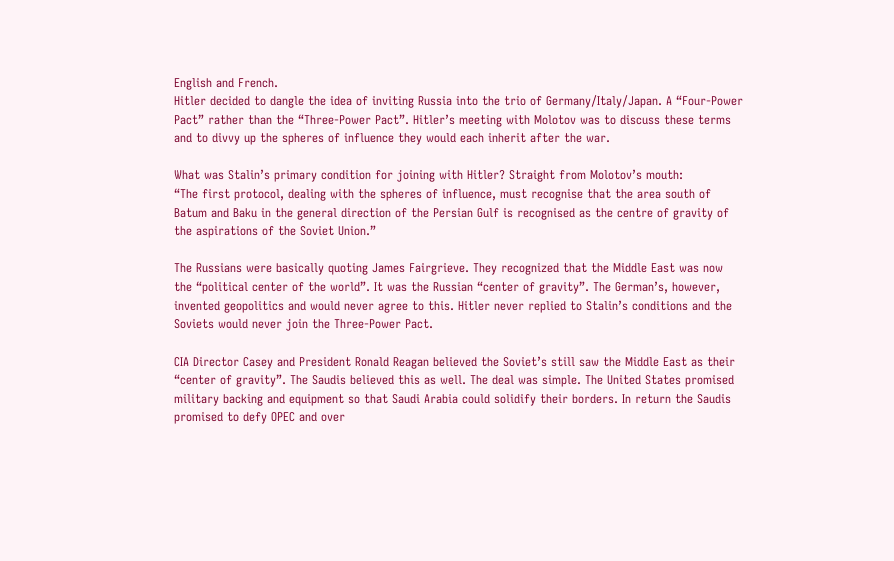English and French.
Hitler decided to dangle the idea of inviting Russia into the trio of Germany/Italy/Japan. A “Four-Power Pact” rather than the “Three-Power Pact”. Hitler’s meeting with Molotov was to discuss these terms and to divvy up the spheres of influence they would each inherit after the war.

What was Stalin’s primary condition for joining with Hitler? Straight from Molotov’s mouth:
“The first protocol, dealing with the spheres of influence, must recognise that the area south of Batum and Baku in the general direction of the Persian Gulf is recognised as the centre of gravity of the aspirations of the Soviet Union.”

The Russians were basically quoting James Fairgrieve. They recognized that the Middle East was now the “political center of the world”. It was the Russian “center of gravity”. The German’s, however, invented geopolitics and would never agree to this. Hitler never replied to Stalin’s conditions and the Soviets would never join the Three-Power Pact.

CIA Director Casey and President Ronald Reagan believed the Soviet’s still saw the Middle East as their “center of gravity”. The Saudis believed this as well. The deal was simple. The United States promised military backing and equipment so that Saudi Arabia could solidify their borders. In return the Saudis promised to defy OPEC and over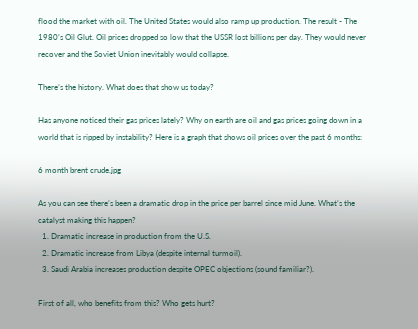flood the market with oil. The United States would also ramp up production. The result - The 1980’s Oil Glut. Oil prices dropped so low that the USSR lost billions per day. They would never recover and the Soviet Union inevitably would collapse.

There’s the history. What does that show us today?

Has anyone noticed their gas prices lately? Why on earth are oil and gas prices going down in a world that is ripped by instability? Here is a graph that shows oil prices over the past 6 months:

6 month brent crude.jpg

As you can see there’s been a dramatic drop in the price per barrel since mid June. What’s the catalyst making this happen?
  1. Dramatic increase in production from the U.S.
  2. Dramatic increase from Libya (despite internal turmoil).
  3. Saudi Arabia increases production despite OPEC objections (sound familiar?).

First of all, who benefits from this? Who gets hurt?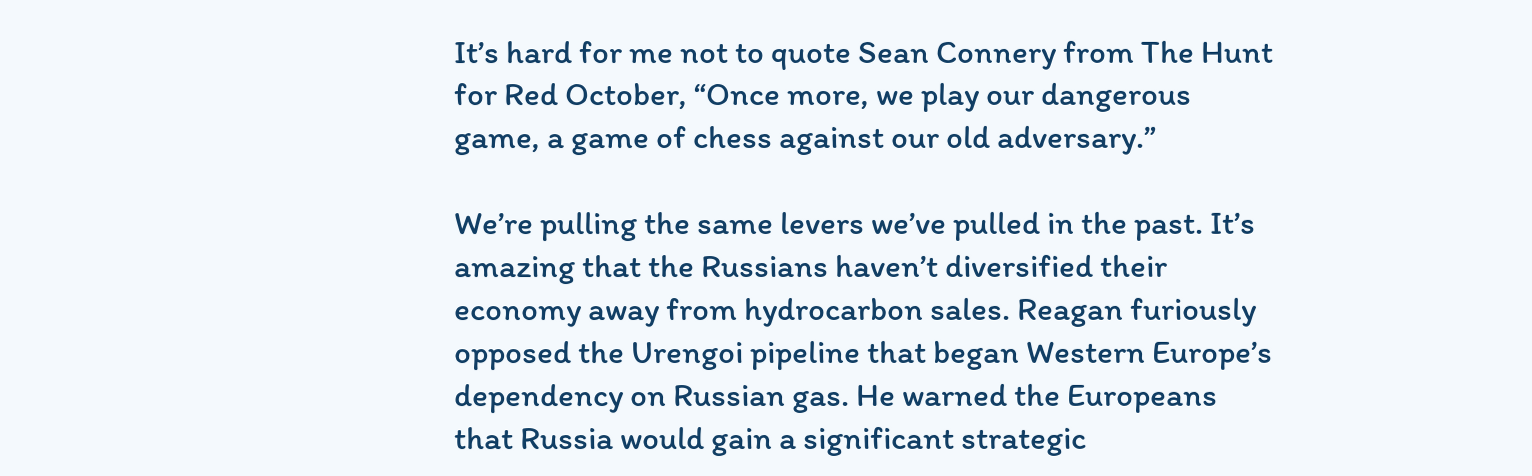It’s hard for me not to quote Sean Connery from The Hunt for Red October, “Once more, we play our dangerous game, a game of chess against our old adversary.”

We’re pulling the same levers we’ve pulled in the past. It’s amazing that the Russians haven’t diversified their economy away from hydrocarbon sales. Reagan furiously opposed the Urengoi pipeline that began Western Europe’s dependency on Russian gas. He warned the Europeans that Russia would gain a significant strategic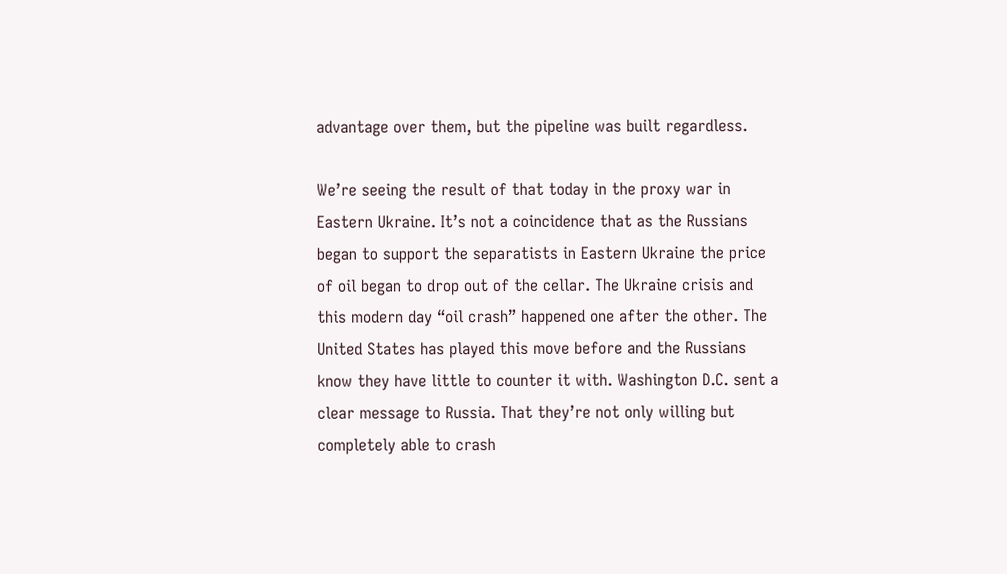advantage over them, but the pipeline was built regardless.

We’re seeing the result of that today in the proxy war in Eastern Ukraine. It’s not a coincidence that as the Russians began to support the separatists in Eastern Ukraine the price of oil began to drop out of the cellar. The Ukraine crisis and this modern day “oil crash” happened one after the other. The United States has played this move before and the Russians know they have little to counter it with. Washington D.C. sent a clear message to Russia. That they’re not only willing but completely able to crash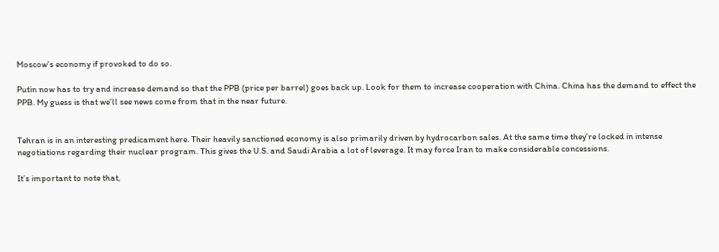Moscow’s economy if provoked to do so.

Putin now has to try and increase demand so that the PPB (price per barrel) goes back up. Look for them to increase cooperation with China. China has the demand to effect the PPB. My guess is that we’ll see news come from that in the near future.


Tehran is in an interesting predicament here. Their heavily sanctioned economy is also primarily driven by hydrocarbon sales. At the same time they’re locked in intense negotiations regarding their nuclear program. This gives the U.S. and Saudi Arabia a lot of leverage. It may force Iran to make considerable concessions.

It’s important to note that,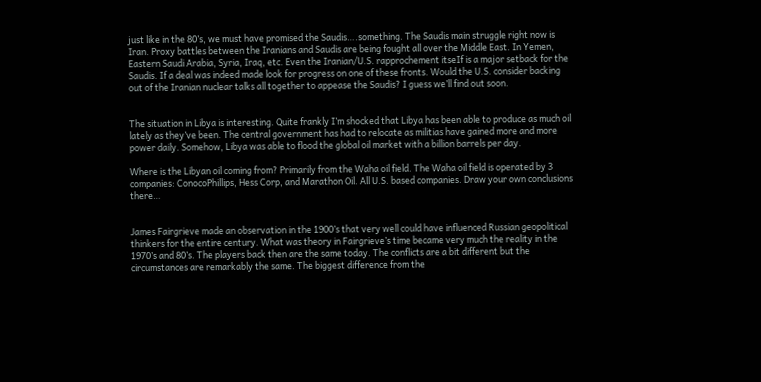just like in the 80’s, we must have promised the Saudis….something. The Saudis main struggle right now is Iran. Proxy battles between the Iranians and Saudis are being fought all over the Middle East. In Yemen, Eastern Saudi Arabia, Syria, Iraq, etc. Even the Iranian/U.S. rapprochement itseIf is a major setback for the Saudis. If a deal was indeed made look for progress on one of these fronts. Would the U.S. consider backing out of the Iranian nuclear talks all together to appease the Saudis? I guess we’ll find out soon.


The situation in Libya is interesting. Quite frankly I’m shocked that Libya has been able to produce as much oil lately as they’ve been. The central government has had to relocate as militias have gained more and more power daily. Somehow, Libya was able to flood the global oil market with a billion barrels per day.

Where is the Libyan oil coming from? Primarily from the Waha oil field. The Waha oil field is operated by 3 companies: ConocoPhillips, Hess Corp, and Marathon Oil. All U.S. based companies. Draw your own conclusions there…


James Fairgrieve made an observation in the 1900’s that very well could have influenced Russian geopolitical thinkers for the entire century. What was theory in Fairgrieve’s time became very much the reality in the 1970’s and 80’s. The players back then are the same today. The conflicts are a bit different but the circumstances are remarkably the same. The biggest difference from the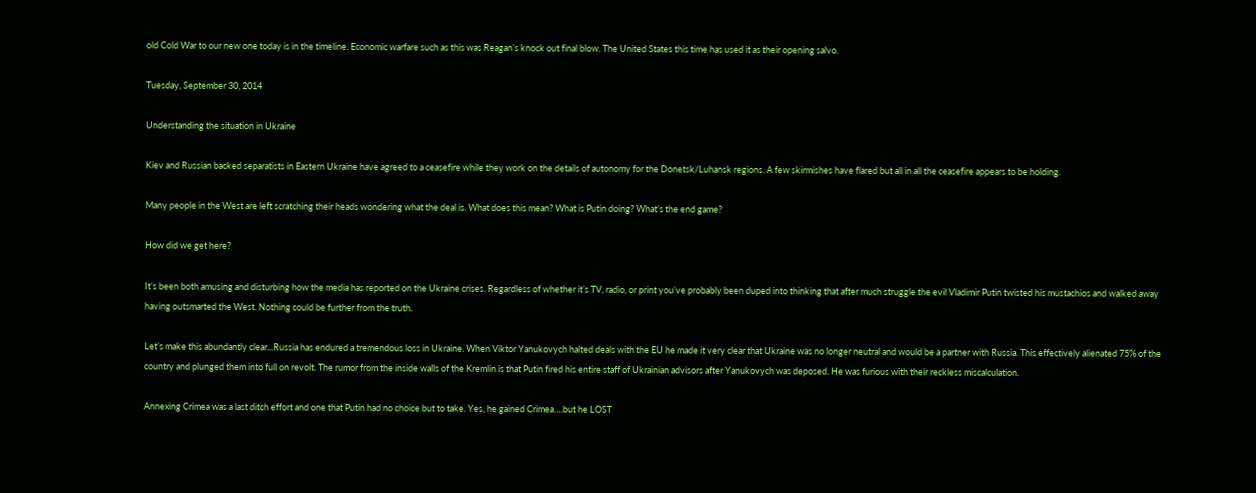old Cold War to our new one today is in the timeline. Economic warfare such as this was Reagan’s knock out final blow. The United States this time has used it as their opening salvo.

Tuesday, September 30, 2014

Understanding the situation in Ukraine

Kiev and Russian backed separatists in Eastern Ukraine have agreed to a ceasefire while they work on the details of autonomy for the Donetsk/Luhansk regions. A few skirmishes have flared but all in all the ceasefire appears to be holding.

Many people in the West are left scratching their heads wondering what the deal is. What does this mean? What is Putin doing? What’s the end game?

How did we get here?

It’s been both amusing and disturbing how the media has reported on the Ukraine crises. Regardless of whether it’s TV, radio, or print you’ve probably been duped into thinking that after much struggle the evil Vladimir Putin twisted his mustachios and walked away having outsmarted the West. Nothing could be further from the truth.

Let’s make this abundantly clear...Russia has endured a tremendous loss in Ukraine. When Viktor Yanukovych halted deals with the EU he made it very clear that Ukraine was no longer neutral and would be a partner with Russia. This effectively alienated 75% of the country and plunged them into full on revolt. The rumor from the inside walls of the Kremlin is that Putin fired his entire staff of Ukrainian advisors after Yanukovych was deposed. He was furious with their reckless miscalculation.

Annexing Crimea was a last ditch effort and one that Putin had no choice but to take. Yes, he gained Crimea….but he LOST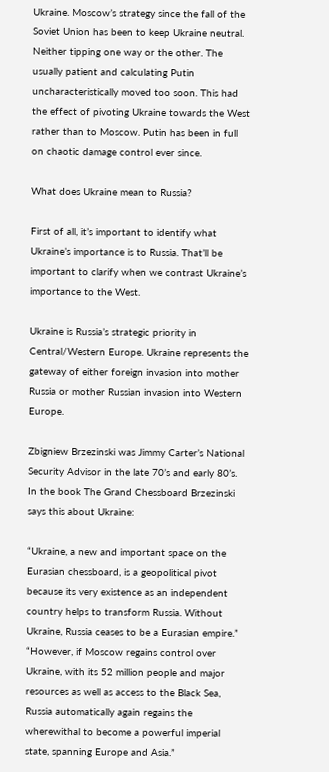Ukraine. Moscow’s strategy since the fall of the Soviet Union has been to keep Ukraine neutral. Neither tipping one way or the other. The usually patient and calculating Putin uncharacteristically moved too soon. This had the effect of pivoting Ukraine towards the West rather than to Moscow. Putin has been in full on chaotic damage control ever since.

What does Ukraine mean to Russia?

First of all, it’s important to identify what Ukraine’s importance is to Russia. That’ll be important to clarify when we contrast Ukraine’s importance to the West.

Ukraine is Russia’s strategic priority in Central/Western Europe. Ukraine represents the gateway of either foreign invasion into mother Russia or mother Russian invasion into Western Europe.

Zbigniew Brzezinski was Jimmy Carter’s National Security Advisor in the late 70’s and early 80’s. In the book The Grand Chessboard Brzezinski says this about Ukraine:

“Ukraine, a new and important space on the Eurasian chessboard, is a geopolitical pivot because its very existence as an independent country helps to transform Russia. Without Ukraine, Russia ceases to be a Eurasian empire.”
“However, if Moscow regains control over Ukraine, with its 52 million people and major resources as well as access to the Black Sea, Russia automatically again regains the wherewithal to become a powerful imperial state, spanning Europe and Asia.”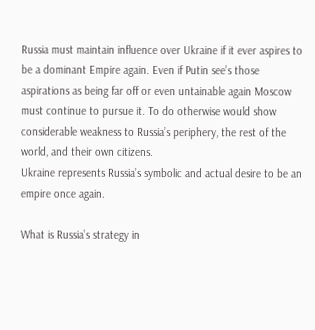Russia must maintain influence over Ukraine if it ever aspires to be a dominant Empire again. Even if Putin see’s those aspirations as being far off or even untainable again Moscow must continue to pursue it. To do otherwise would show considerable weakness to Russia’s periphery, the rest of the world, and their own citizens.
Ukraine represents Russia’s symbolic and actual desire to be an empire once again.

What is Russia’s strategy in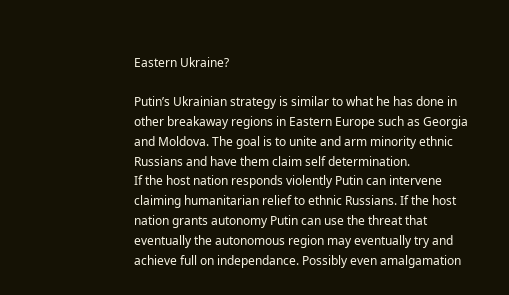Eastern Ukraine?

Putin’s Ukrainian strategy is similar to what he has done in other breakaway regions in Eastern Europe such as Georgia and Moldova. The goal is to unite and arm minority ethnic Russians and have them claim self determination.
If the host nation responds violently Putin can intervene claiming humanitarian relief to ethnic Russians. If the host nation grants autonomy Putin can use the threat that eventually the autonomous region may eventually try and achieve full on independance. Possibly even amalgamation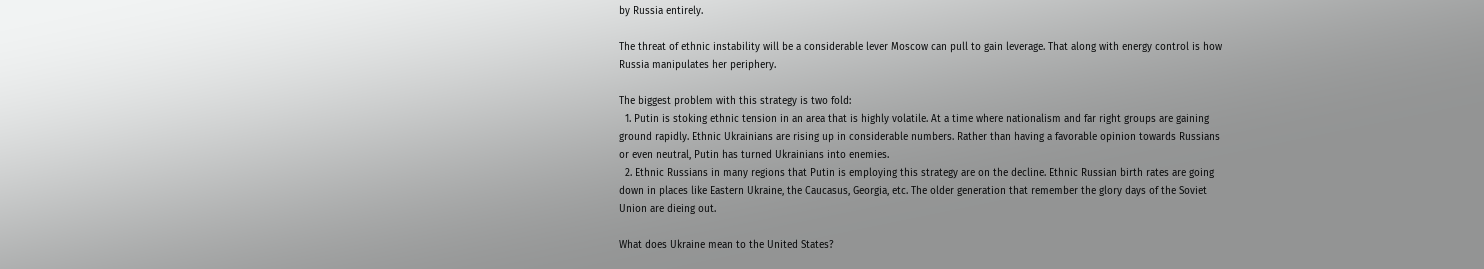by Russia entirely.

The threat of ethnic instability will be a considerable lever Moscow can pull to gain leverage. That along with energy control is how Russia manipulates her periphery.

The biggest problem with this strategy is two fold:
  1. Putin is stoking ethnic tension in an area that is highly volatile. At a time where nationalism and far right groups are gaining ground rapidly. Ethnic Ukrainians are rising up in considerable numbers. Rather than having a favorable opinion towards Russians or even neutral, Putin has turned Ukrainians into enemies.
  2. Ethnic Russians in many regions that Putin is employing this strategy are on the decline. Ethnic Russian birth rates are going down in places like Eastern Ukraine, the Caucasus, Georgia, etc. The older generation that remember the glory days of the Soviet Union are dieing out.

What does Ukraine mean to the United States?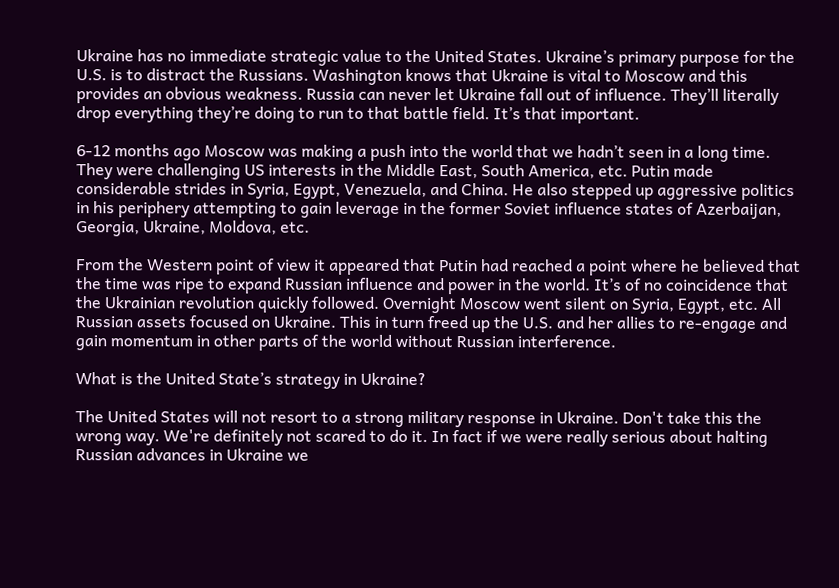Ukraine has no immediate strategic value to the United States. Ukraine’s primary purpose for the U.S. is to distract the Russians. Washington knows that Ukraine is vital to Moscow and this provides an obvious weakness. Russia can never let Ukraine fall out of influence. They’ll literally drop everything they’re doing to run to that battle field. It’s that important.

6-12 months ago Moscow was making a push into the world that we hadn’t seen in a long time. They were challenging US interests in the Middle East, South America, etc. Putin made considerable strides in Syria, Egypt, Venezuela, and China. He also stepped up aggressive politics in his periphery attempting to gain leverage in the former Soviet influence states of Azerbaijan, Georgia, Ukraine, Moldova, etc.

From the Western point of view it appeared that Putin had reached a point where he believed that the time was ripe to expand Russian influence and power in the world. It’s of no coincidence that the Ukrainian revolution quickly followed. Overnight Moscow went silent on Syria, Egypt, etc. All Russian assets focused on Ukraine. This in turn freed up the U.S. and her allies to re-engage and gain momentum in other parts of the world without Russian interference.

What is the United State’s strategy in Ukraine?

The United States will not resort to a strong military response in Ukraine. Don't take this the wrong way. We're definitely not scared to do it. In fact if we were really serious about halting Russian advances in Ukraine we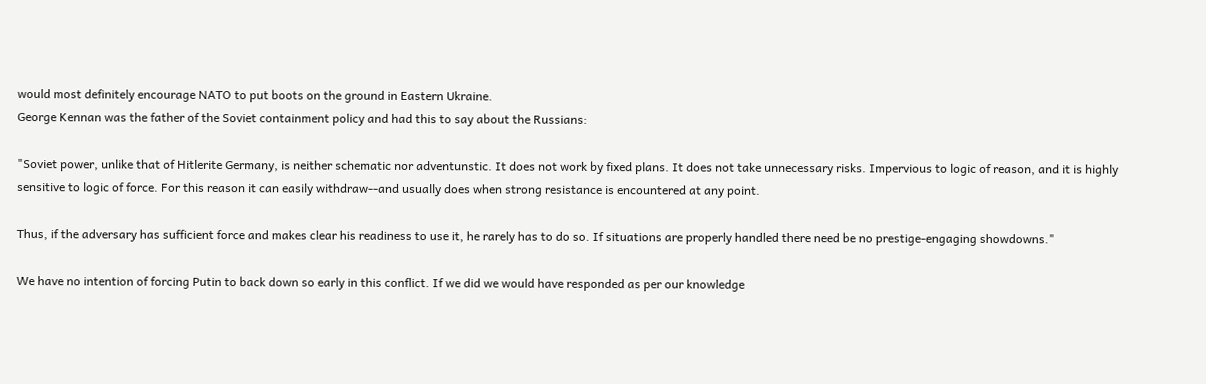would most definitely encourage NATO to put boots on the ground in Eastern Ukraine.
George Kennan was the father of the Soviet containment policy and had this to say about the Russians:

"Soviet power, unlike that of Hitlerite Germany, is neither schematic nor adventunstic. It does not work by fixed plans. It does not take unnecessary risks. Impervious to logic of reason, and it is highly sensitive to logic of force. For this reason it can easily withdraw--and usually does when strong resistance is encountered at any point.

Thus, if the adversary has sufficient force and makes clear his readiness to use it, he rarely has to do so. If situations are properly handled there need be no prestige-engaging showdowns."

We have no intention of forcing Putin to back down so early in this conflict. If we did we would have responded as per our knowledge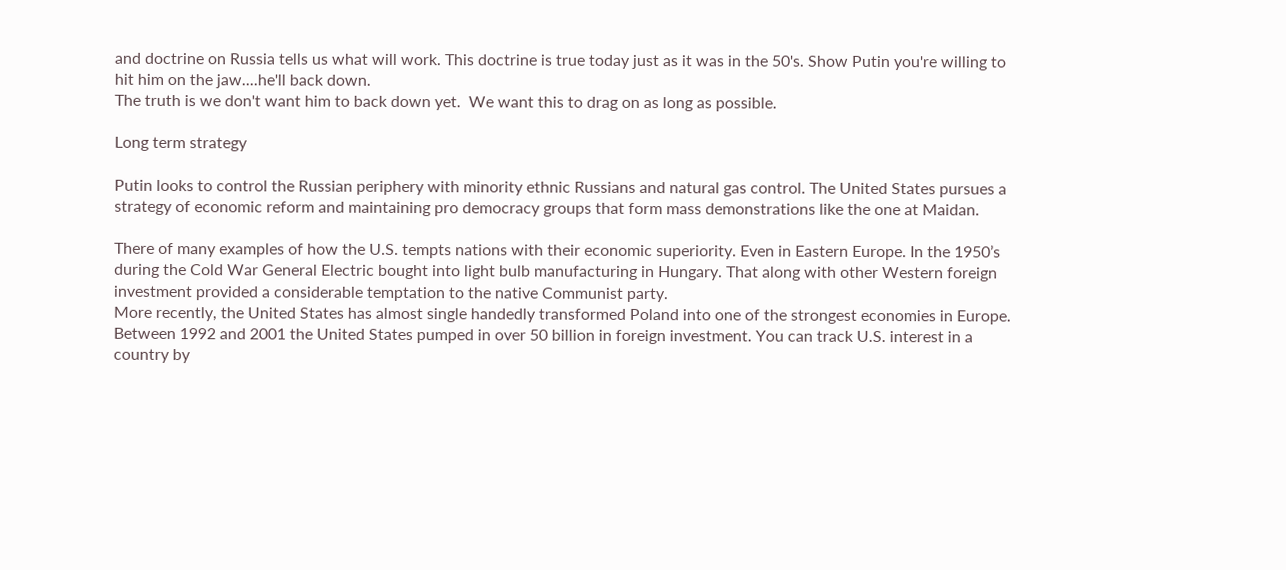and doctrine on Russia tells us what will work. This doctrine is true today just as it was in the 50's. Show Putin you're willing to hit him on the jaw....he'll back down.
The truth is we don't want him to back down yet.  We want this to drag on as long as possible.

Long term strategy

Putin looks to control the Russian periphery with minority ethnic Russians and natural gas control. The United States pursues a strategy of economic reform and maintaining pro democracy groups that form mass demonstrations like the one at Maidan.

There of many examples of how the U.S. tempts nations with their economic superiority. Even in Eastern Europe. In the 1950’s during the Cold War General Electric bought into light bulb manufacturing in Hungary. That along with other Western foreign investment provided a considerable temptation to the native Communist party.
More recently, the United States has almost single handedly transformed Poland into one of the strongest economies in Europe. Between 1992 and 2001 the United States pumped in over 50 billion in foreign investment. You can track U.S. interest in a country by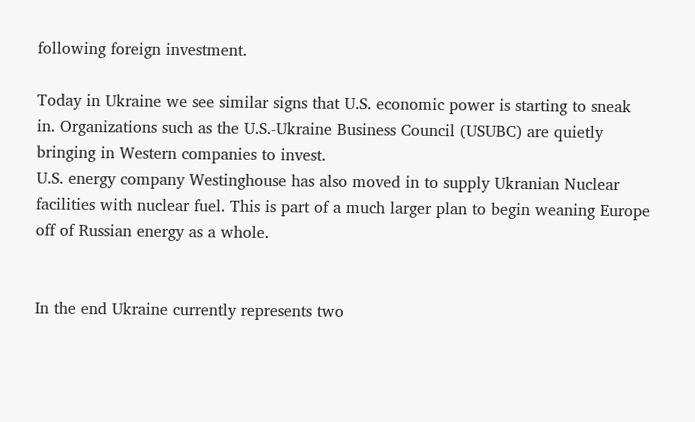following foreign investment.

Today in Ukraine we see similar signs that U.S. economic power is starting to sneak in. Organizations such as the U.S.-Ukraine Business Council (USUBC) are quietly bringing in Western companies to invest.
U.S. energy company Westinghouse has also moved in to supply Ukranian Nuclear facilities with nuclear fuel. This is part of a much larger plan to begin weaning Europe off of Russian energy as a whole.


In the end Ukraine currently represents two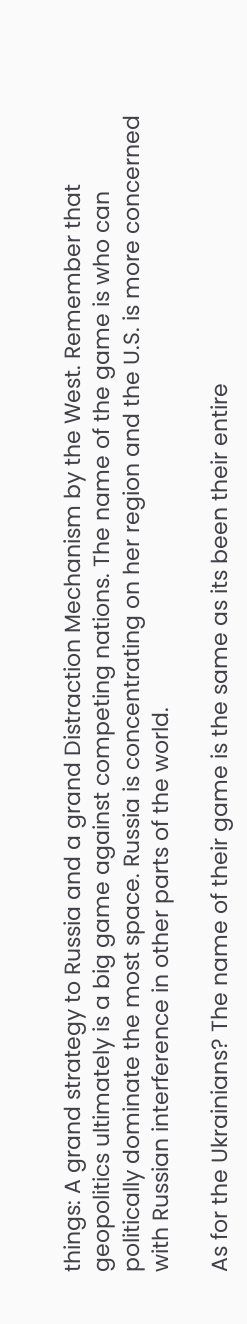things: A grand strategy to Russia and a grand Distraction Mechanism by the West. Remember that geopolitics ultimately is a big game against competing nations. The name of the game is who can politically dominate the most space. Russia is concentrating on her region and the U.S. is more concerned with Russian interference in other parts of the world.

As for the Ukrainians? The name of their game is the same as its been their entire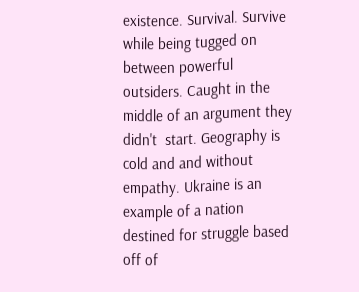existence. Survival. Survive while being tugged on between powerful outsiders. Caught in the middle of an argument they didn't  start. Geography is cold and and without empathy. Ukraine is an example of a nation destined for struggle based off of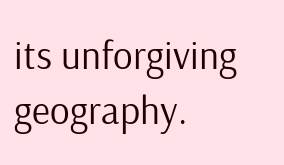its unforgiving geography.